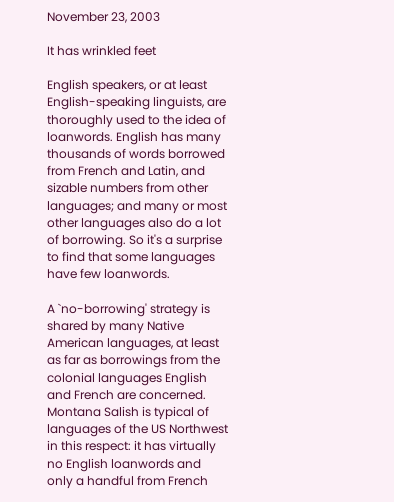November 23, 2003

It has wrinkled feet

English speakers, or at least English-speaking linguists, are thoroughly used to the idea of loanwords. English has many thousands of words borrowed from French and Latin, and sizable numbers from other languages; and many or most other languages also do a lot of borrowing. So it's a surprise to find that some languages have few loanwords.

A `no-borrowing' strategy is shared by many Native American languages, at least as far as borrowings from the colonial languages English and French are concerned. Montana Salish is typical of languages of the US Northwest in this respect: it has virtually no English loanwords and only a handful from French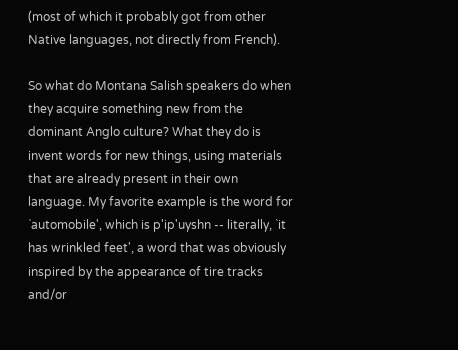(most of which it probably got from other Native languages, not directly from French).

So what do Montana Salish speakers do when they acquire something new from the dominant Anglo culture? What they do is invent words for new things, using materials that are already present in their own language. My favorite example is the word for `automobile', which is p'ip'uyshn -- literally, `it has wrinkled feet', a word that was obviously inspired by the appearance of tire tracks and/or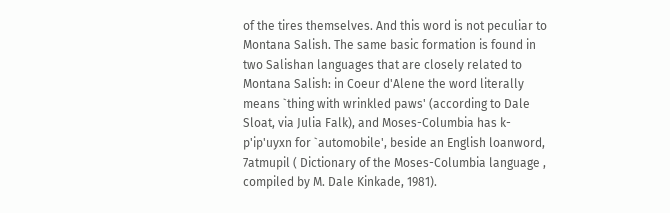of the tires themselves. And this word is not peculiar to Montana Salish. The same basic formation is found in two Salishan languages that are closely related to Montana Salish: in Coeur d'Alene the word literally means `thing with wrinkled paws' (according to Dale Sloat, via Julia Falk), and Moses-Columbia has k-p'ip'uyxn for `automobile', beside an English loanword, 7atmupil ( Dictionary of the Moses-Columbia language , compiled by M. Dale Kinkade, 1981).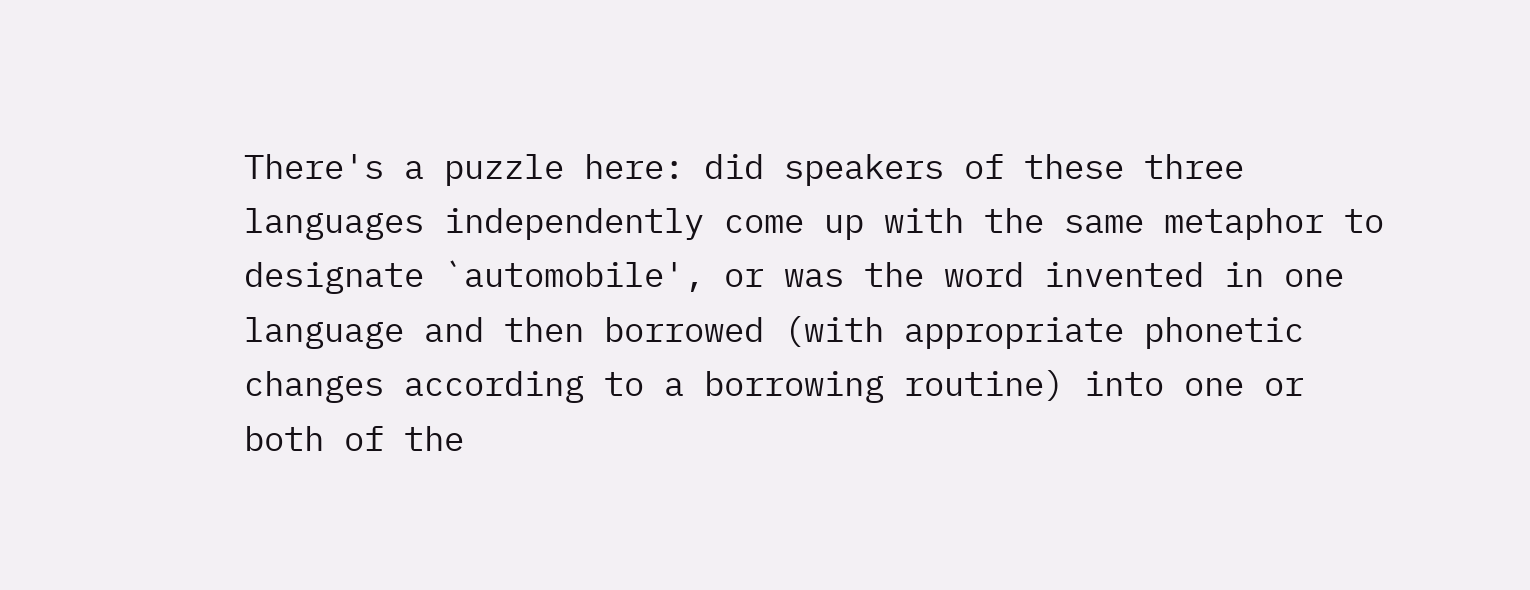There's a puzzle here: did speakers of these three languages independently come up with the same metaphor to designate `automobile', or was the word invented in one language and then borrowed (with appropriate phonetic changes according to a borrowing routine) into one or both of the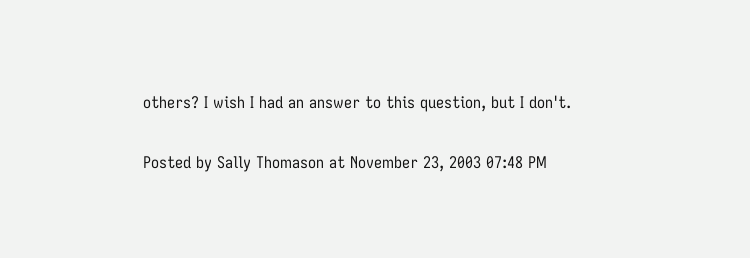others? I wish I had an answer to this question, but I don't.

Posted by Sally Thomason at November 23, 2003 07:48 PM